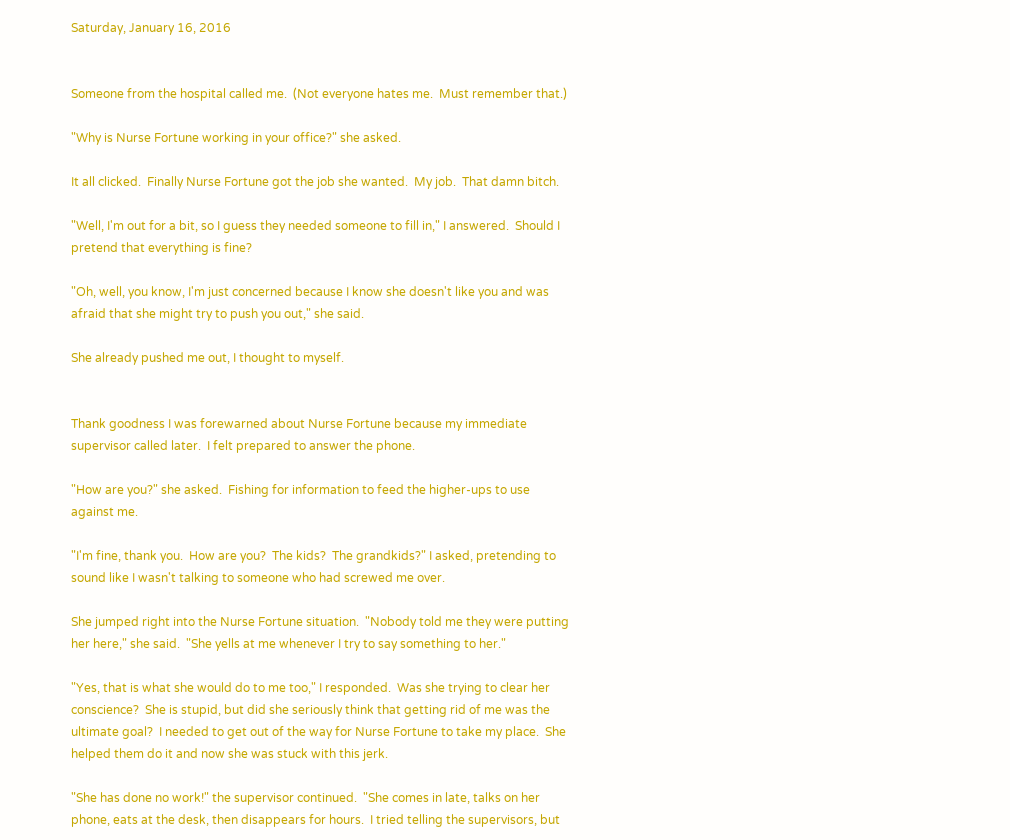Saturday, January 16, 2016


Someone from the hospital called me.  (Not everyone hates me.  Must remember that.)

"Why is Nurse Fortune working in your office?" she asked.

It all clicked.  Finally Nurse Fortune got the job she wanted.  My job.  That damn bitch.

"Well, I'm out for a bit, so I guess they needed someone to fill in," I answered.  Should I pretend that everything is fine?

"Oh, well, you know, I'm just concerned because I know she doesn't like you and was afraid that she might try to push you out," she said.

She already pushed me out, I thought to myself.


Thank goodness I was forewarned about Nurse Fortune because my immediate supervisor called later.  I felt prepared to answer the phone.

"How are you?" she asked.  Fishing for information to feed the higher-ups to use against me.

"I'm fine, thank you.  How are you?  The kids?  The grandkids?" I asked, pretending to sound like I wasn't talking to someone who had screwed me over.

She jumped right into the Nurse Fortune situation.  "Nobody told me they were putting her here," she said.  "She yells at me whenever I try to say something to her."

"Yes, that is what she would do to me too," I responded.  Was she trying to clear her conscience?  She is stupid, but did she seriously think that getting rid of me was the ultimate goal?  I needed to get out of the way for Nurse Fortune to take my place.  She helped them do it and now she was stuck with this jerk.

"She has done no work!" the supervisor continued.  "She comes in late, talks on her phone, eats at the desk, then disappears for hours.  I tried telling the supervisors, but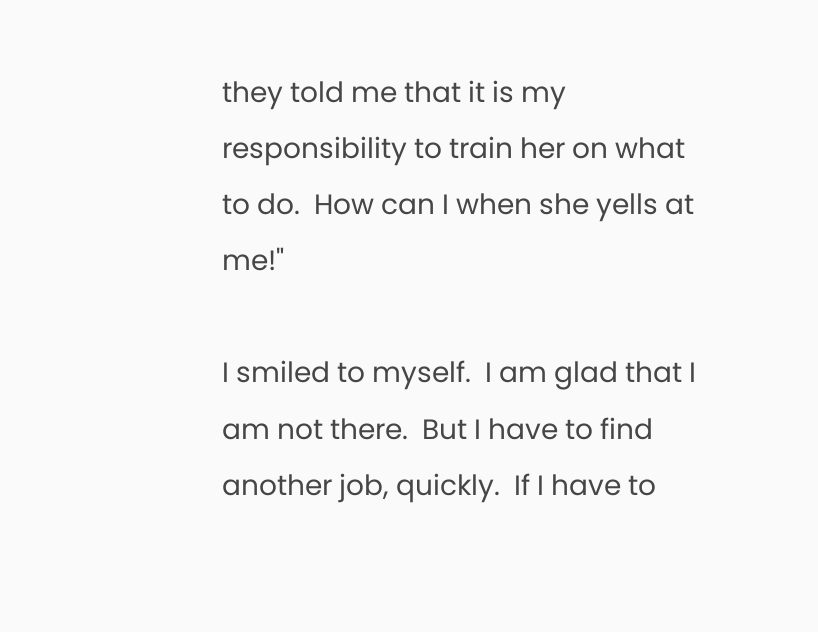they told me that it is my responsibility to train her on what to do.  How can I when she yells at me!"

I smiled to myself.  I am glad that I am not there.  But I have to find another job, quickly.  If I have to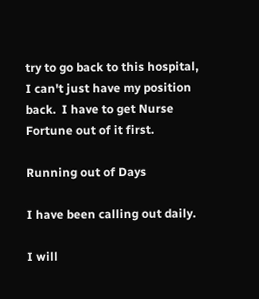try to go back to this hospital, I can't just have my position back.  I have to get Nurse Fortune out of it first.

Running out of Days

I have been calling out daily.

I will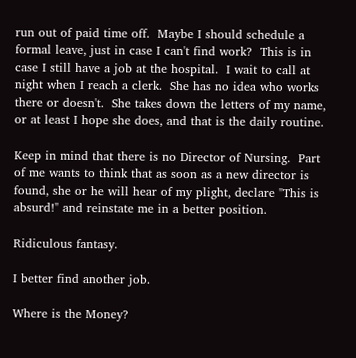run out of paid time off.  Maybe I should schedule a formal leave, just in case I can't find work?  This is in case I still have a job at the hospital.  I wait to call at night when I reach a clerk.  She has no idea who works there or doesn't.  She takes down the letters of my name, or at least I hope she does, and that is the daily routine.

Keep in mind that there is no Director of Nursing.  Part of me wants to think that as soon as a new director is found, she or he will hear of my plight, declare "This is absurd!" and reinstate me in a better position.

Ridiculous fantasy.

I better find another job.

Where is the Money?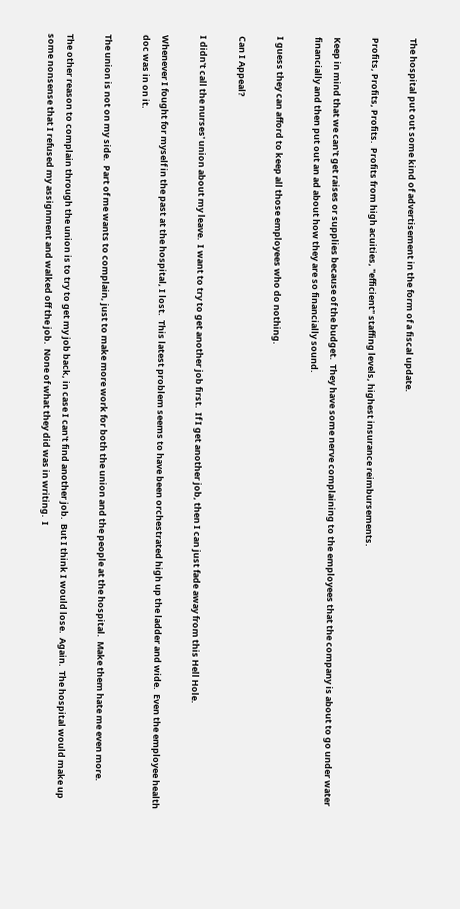The hospital put out some kind of advertisement in the form of a fiscal update.

Profits, Profits, Profits.  Profits from high acuities, "efficient" staffing levels, highest insurance reimbursements.

Keep in mind that we can't get raises or supplies because of the budget.  They have some nerve complaining to the employees that the company is about to go under water financially and then put out an ad about how they are so financially sound.

I guess they can afford to keep all those employees who do nothing.

Can I Appeal?

I didn't call the nurses' union about my leave.  I want to try to get another job first.  If I get another job, then I can just fade away from this Hell Hole.

Whenever I fought for myself in the past at the hospital, I lost.  This latest problem seems to have been orchestrated high up the ladder and wide.  Even the employee health doc was in on it.

The union is not on my side.  Part of me wants to complain, just to make more work for both the union and the people at the hospital.  Make them hate me even more.

The other reason to complain through the union is to try to get my job back, in case I can't find another job.  But I think I would lose.  Again.  The hospital would make up some nonsense that I refused my assignment and walked off the job.  None of what they did was in writing.  I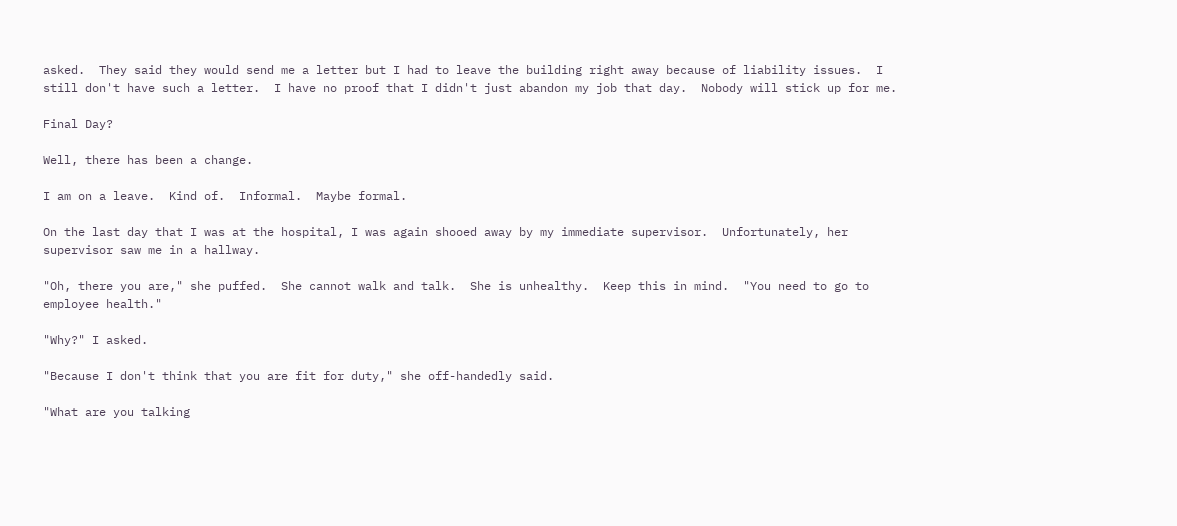asked.  They said they would send me a letter but I had to leave the building right away because of liability issues.  I still don't have such a letter.  I have no proof that I didn't just abandon my job that day.  Nobody will stick up for me.

Final Day?

Well, there has been a change.

I am on a leave.  Kind of.  Informal.  Maybe formal.

On the last day that I was at the hospital, I was again shooed away by my immediate supervisor.  Unfortunately, her supervisor saw me in a hallway.

"Oh, there you are," she puffed.  She cannot walk and talk.  She is unhealthy.  Keep this in mind.  "You need to go to employee health."

"Why?" I asked.

"Because I don't think that you are fit for duty," she off-handedly said.

"What are you talking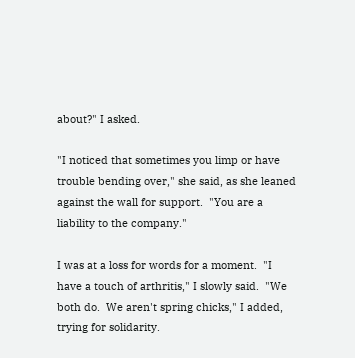about?" I asked.

"I noticed that sometimes you limp or have trouble bending over," she said, as she leaned against the wall for support.  "You are a liability to the company."

I was at a loss for words for a moment.  "I have a touch of arthritis," I slowly said.  "We both do.  We aren't spring chicks," I added, trying for solidarity.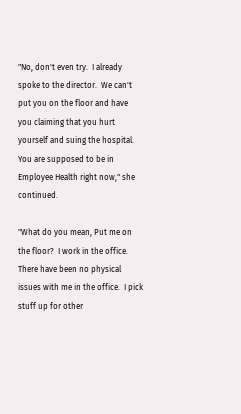"No, don't even try.  I already spoke to the director.  We can't put you on the floor and have you claiming that you hurt yourself and suing the hospital.  You are supposed to be in Employee Health right now," she continued.

"What do you mean, Put me on the floor?  I work in the office.  There have been no physical issues with me in the office.  I pick stuff up for other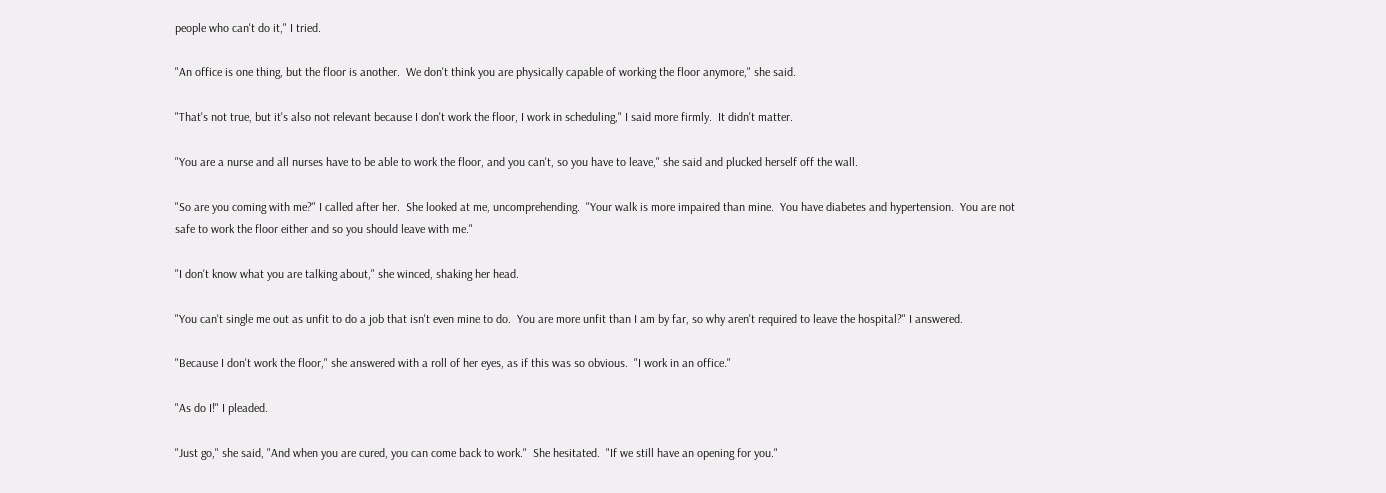people who can't do it," I tried.

"An office is one thing, but the floor is another.  We don't think you are physically capable of working the floor anymore," she said.

"That's not true, but it's also not relevant because I don't work the floor, I work in scheduling," I said more firmly.  It didn't matter.

"You are a nurse and all nurses have to be able to work the floor, and you can't, so you have to leave," she said and plucked herself off the wall.

"So are you coming with me?" I called after her.  She looked at me, uncomprehending.  "Your walk is more impaired than mine.  You have diabetes and hypertension.  You are not safe to work the floor either and so you should leave with me."

"I don't know what you are talking about," she winced, shaking her head.

"You can't single me out as unfit to do a job that isn't even mine to do.  You are more unfit than I am by far, so why aren't required to leave the hospital?" I answered.

"Because I don't work the floor," she answered with a roll of her eyes, as if this was so obvious.  "I work in an office."

"As do I!" I pleaded.

"Just go," she said, "And when you are cured, you can come back to work."  She hesitated.  "If we still have an opening for you."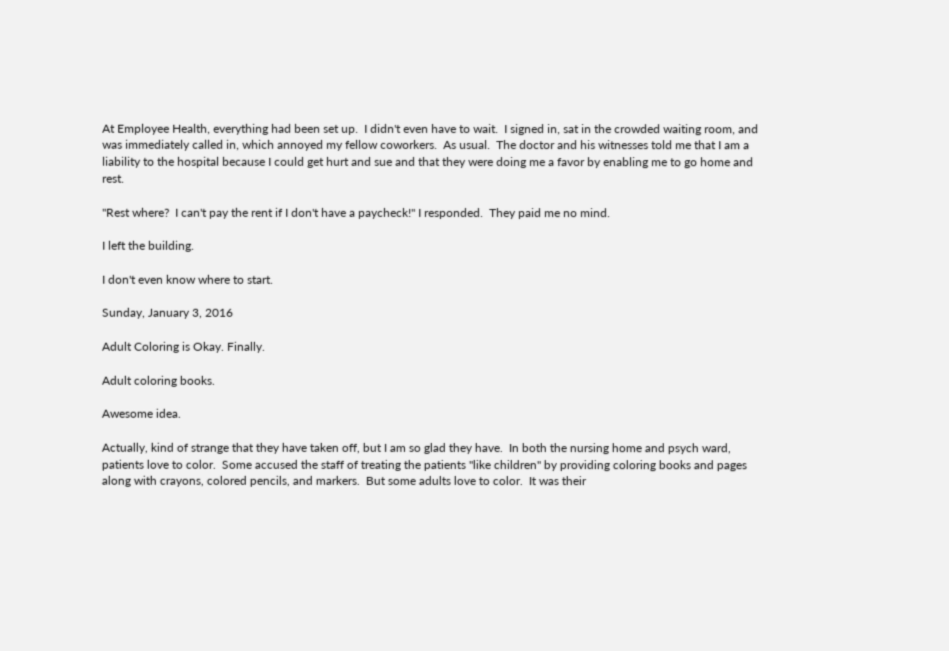At Employee Health, everything had been set up.  I didn't even have to wait.  I signed in, sat in the crowded waiting room, and was immediately called in, which annoyed my fellow coworkers.  As usual.  The doctor and his witnesses told me that I am a liability to the hospital because I could get hurt and sue and that they were doing me a favor by enabling me to go home and rest.

"Rest where?  I can't pay the rent if I don't have a paycheck!" I responded.  They paid me no mind.

I left the building.

I don't even know where to start.

Sunday, January 3, 2016

Adult Coloring is Okay. Finally.

Adult coloring books.

Awesome idea.

Actually, kind of strange that they have taken off, but I am so glad they have.  In both the nursing home and psych ward, patients love to color.  Some accused the staff of treating the patients "like children" by providing coloring books and pages along with crayons, colored pencils, and markers.  But some adults love to color.  It was their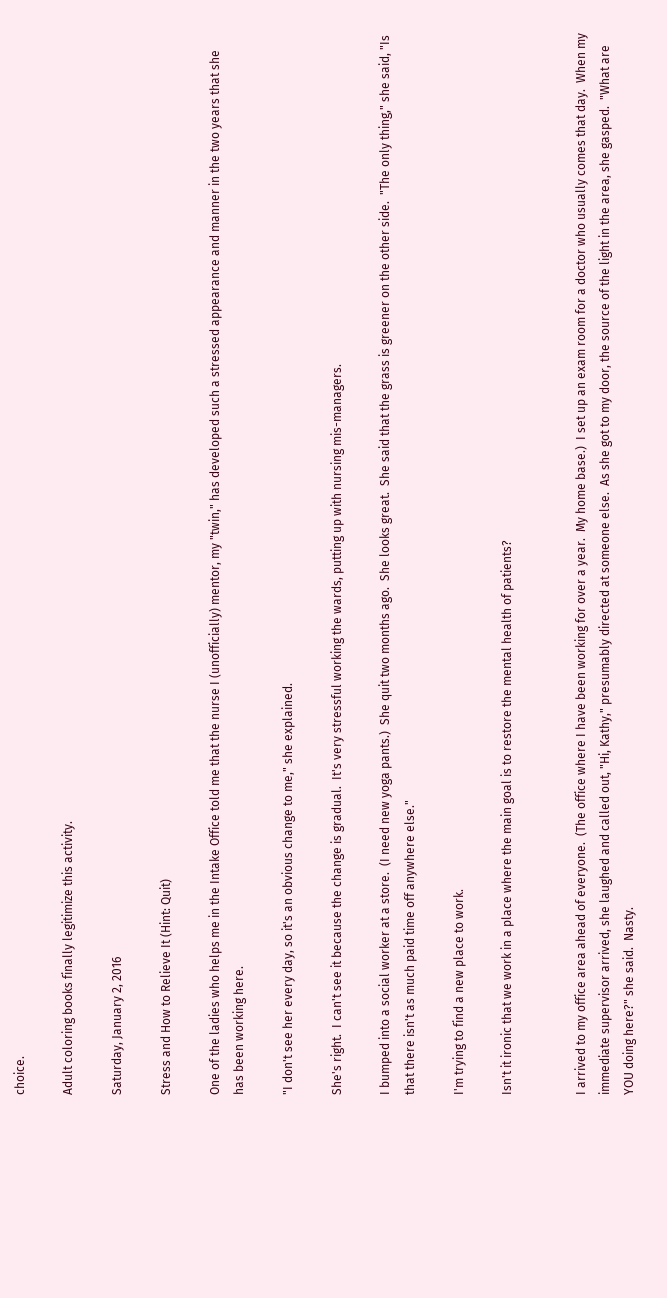choice.

Adult coloring books finally legitimize this activity.

Saturday, January 2, 2016

Stress and How to Relieve It (Hint: Quit)

One of the ladies who helps me in the Intake Office told me that the nurse I (unofficially) mentor, my "twin," has developed such a stressed appearance and manner in the two years that she has been working here.

"I don't see her every day, so it's an obvious change to me," she explained.

She's right.  I can't see it because the change is gradual.  It's very stressful working the wards, putting up with nursing mis-managers.

I bumped into a social worker at a store.  (I need new yoga pants.)  She quit two months ago.  She looks great.  She said that the grass is greener on the other side.  "The only thing," she said, "Is that there isn't as much paid time off anywhere else."

I'm trying to find a new place to work.

Isn't it ironic that we work in a place where the main goal is to restore the mental health of patients?


I arrived to my office area ahead of everyone.  (The office where I have been working for over a year.  My home base.)  I set up an exam room for a doctor who usually comes that day.  When my immediate supervisor arrived, she laughed and called out, "Hi, Kathy," presumably directed at someone else.  As she got to my door, the source of the light in the area, she gasped.  "What are YOU doing here?" she said.  Nasty.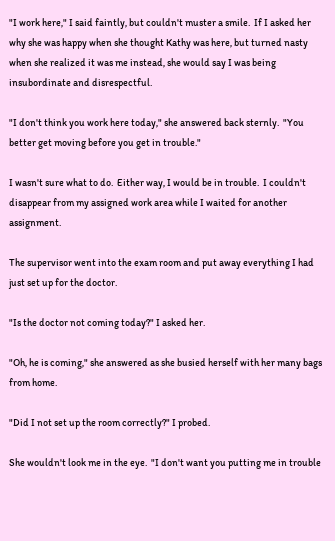"I work here," I said faintly, but couldn't muster a smile.  If I asked her why she was happy when she thought Kathy was here, but turned nasty when she realized it was me instead, she would say I was being insubordinate and disrespectful.

"I don't think you work here today," she answered back sternly.  "You better get moving before you get in trouble."

I wasn't sure what to do.  Either way, I would be in trouble.  I couldn't disappear from my assigned work area while I waited for another assignment.

The supervisor went into the exam room and put away everything I had just set up for the doctor.

"Is the doctor not coming today?" I asked her.

"Oh, he is coming," she answered as she busied herself with her many bags from home.

"Did I not set up the room correctly?" I probed.

She wouldn't look me in the eye.  "I don't want you putting me in trouble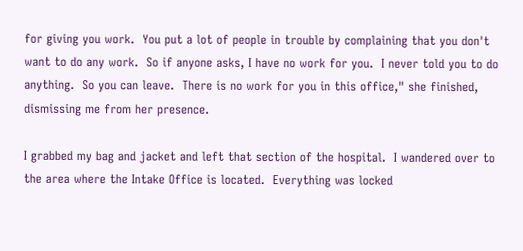for giving you work.  You put a lot of people in trouble by complaining that you don't want to do any work.  So if anyone asks, I have no work for you.  I never told you to do anything.  So you can leave.  There is no work for you in this office," she finished, dismissing me from her presence.

I grabbed my bag and jacket and left that section of the hospital.  I wandered over to the area where the Intake Office is located.  Everything was locked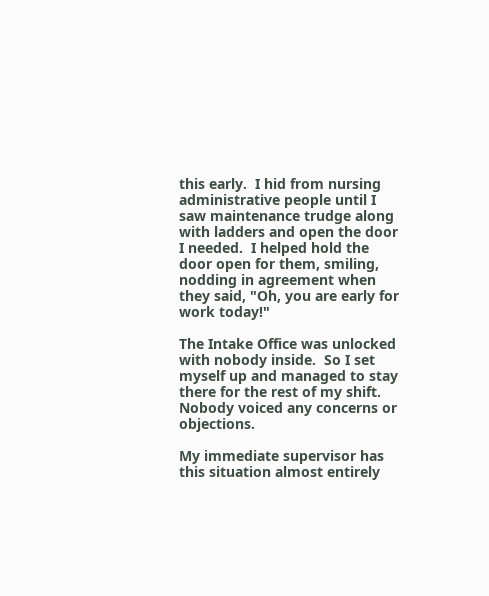this early.  I hid from nursing administrative people until I saw maintenance trudge along with ladders and open the door I needed.  I helped hold the door open for them, smiling, nodding in agreement when they said, "Oh, you are early for work today!"

The Intake Office was unlocked with nobody inside.  So I set myself up and managed to stay there for the rest of my shift.  Nobody voiced any concerns or objections.

My immediate supervisor has this situation almost entirely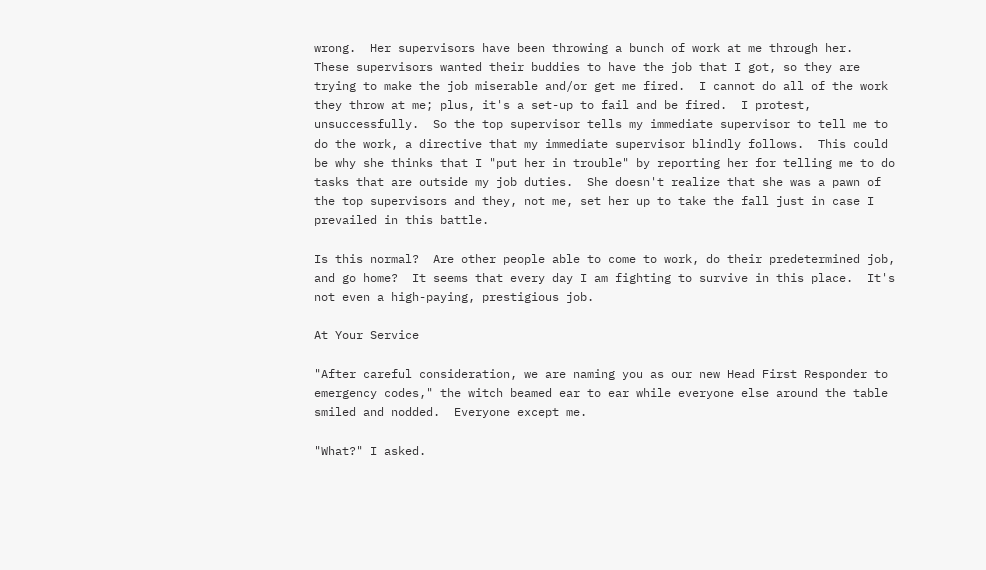wrong.  Her supervisors have been throwing a bunch of work at me through her.  These supervisors wanted their buddies to have the job that I got, so they are trying to make the job miserable and/or get me fired.  I cannot do all of the work they throw at me; plus, it's a set-up to fail and be fired.  I protest, unsuccessfully.  So the top supervisor tells my immediate supervisor to tell me to do the work, a directive that my immediate supervisor blindly follows.  This could be why she thinks that I "put her in trouble" by reporting her for telling me to do tasks that are outside my job duties.  She doesn't realize that she was a pawn of the top supervisors and they, not me, set her up to take the fall just in case I prevailed in this battle.

Is this normal?  Are other people able to come to work, do their predetermined job, and go home?  It seems that every day I am fighting to survive in this place.  It's not even a high-paying, prestigious job.

At Your Service

"After careful consideration, we are naming you as our new Head First Responder to emergency codes," the witch beamed ear to ear while everyone else around the table smiled and nodded.  Everyone except me.

"What?" I asked.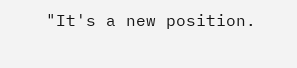"It's a new position.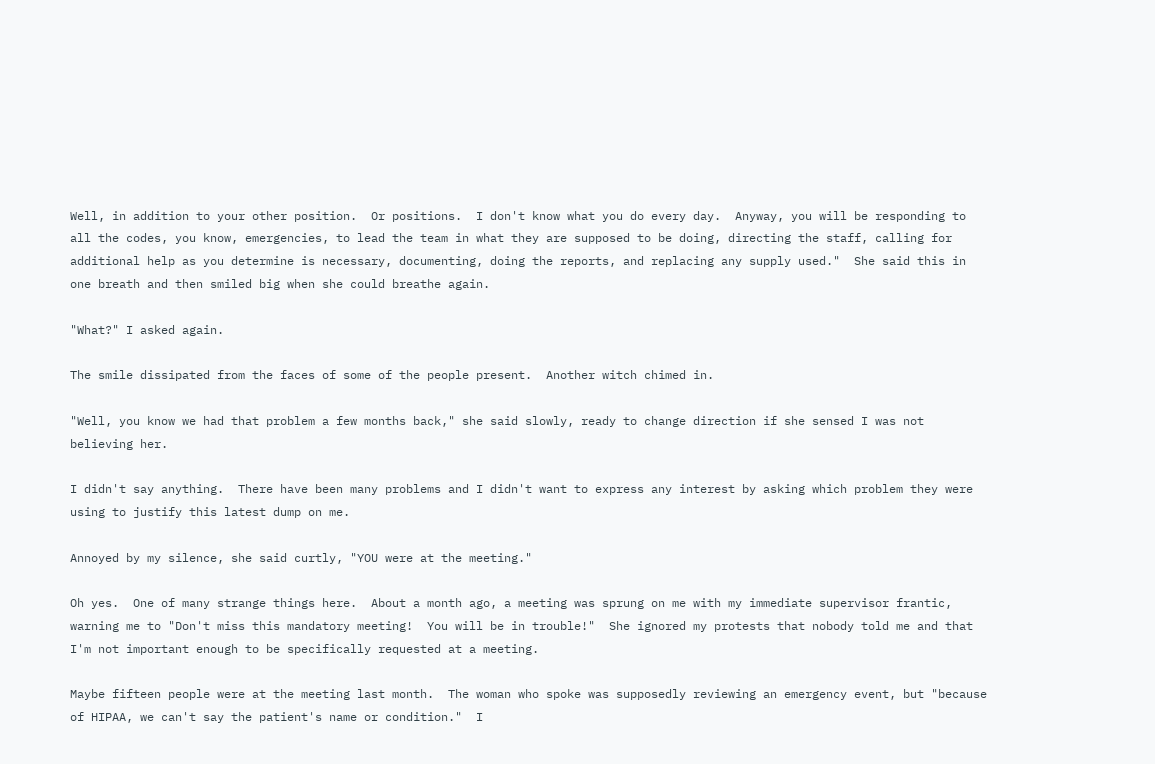Well, in addition to your other position.  Or positions.  I don't know what you do every day.  Anyway, you will be responding to all the codes, you know, emergencies, to lead the team in what they are supposed to be doing, directing the staff, calling for additional help as you determine is necessary, documenting, doing the reports, and replacing any supply used."  She said this in one breath and then smiled big when she could breathe again.

"What?" I asked again.

The smile dissipated from the faces of some of the people present.  Another witch chimed in.

"Well, you know we had that problem a few months back," she said slowly, ready to change direction if she sensed I was not believing her.

I didn't say anything.  There have been many problems and I didn't want to express any interest by asking which problem they were using to justify this latest dump on me.

Annoyed by my silence, she said curtly, "YOU were at the meeting."

Oh yes.  One of many strange things here.  About a month ago, a meeting was sprung on me with my immediate supervisor frantic, warning me to "Don't miss this mandatory meeting!  You will be in trouble!"  She ignored my protests that nobody told me and that I'm not important enough to be specifically requested at a meeting.

Maybe fifteen people were at the meeting last month.  The woman who spoke was supposedly reviewing an emergency event, but "because of HIPAA, we can't say the patient's name or condition."  I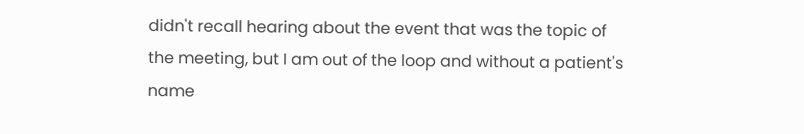didn't recall hearing about the event that was the topic of the meeting, but I am out of the loop and without a patient's name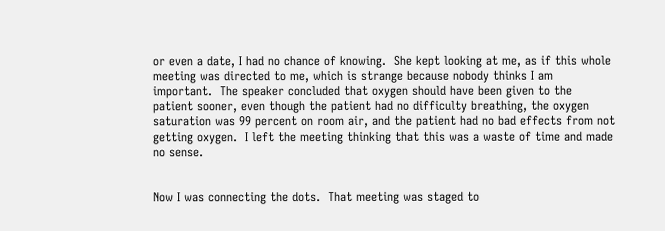or even a date, I had no chance of knowing.  She kept looking at me, as if this whole meeting was directed to me, which is strange because nobody thinks I am important.  The speaker concluded that oxygen should have been given to the patient sooner, even though the patient had no difficulty breathing, the oxygen saturation was 99 percent on room air, and the patient had no bad effects from not getting oxygen.  I left the meeting thinking that this was a waste of time and made no sense.


Now I was connecting the dots.  That meeting was staged to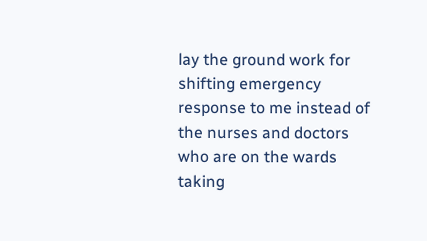lay the ground work for shifting emergency response to me instead of the nurses and doctors who are on the wards taking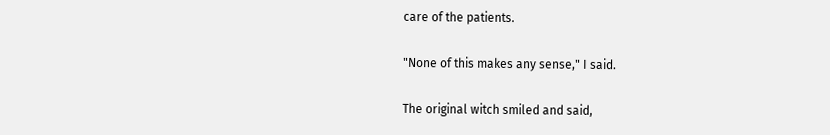care of the patients.

"None of this makes any sense," I said.

The original witch smiled and said,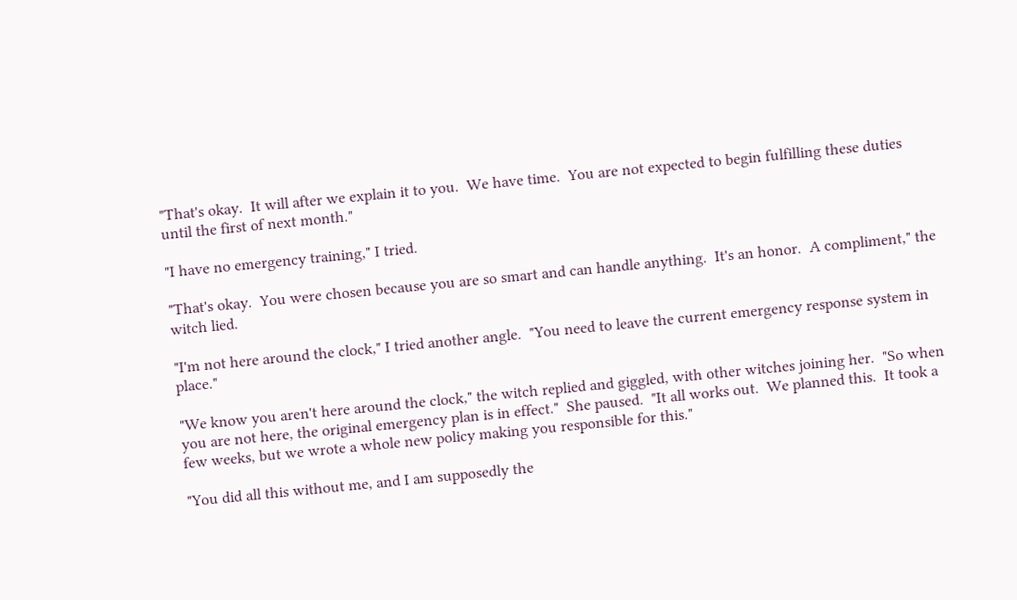"That's okay.  It will after we explain it to you.  We have time.  You are not expected to begin fulfilling these duties until the first of next month."

"I have no emergency training," I tried.

"That's okay.  You were chosen because you are so smart and can handle anything.  It's an honor.  A compliment," the witch lied.

"I'm not here around the clock," I tried another angle.  "You need to leave the current emergency response system in place."

"We know you aren't here around the clock," the witch replied and giggled, with other witches joining her.  "So when you are not here, the original emergency plan is in effect."  She paused.  "It all works out.  We planned this.  It took a few weeks, but we wrote a whole new policy making you responsible for this."

"You did all this without me, and I am supposedly the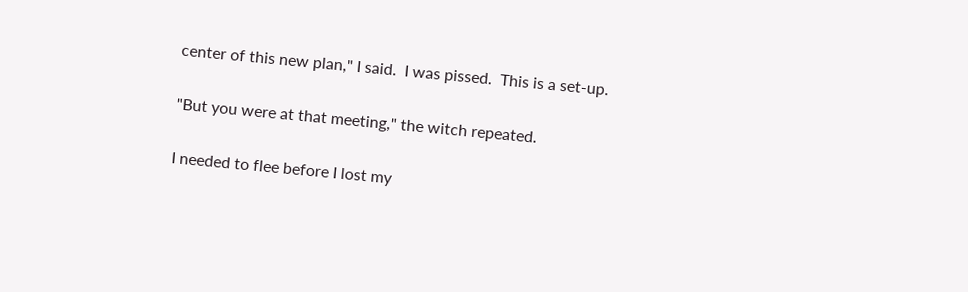center of this new plan," I said.  I was pissed.  This is a set-up.

"But you were at that meeting," the witch repeated.

I needed to flee before I lost my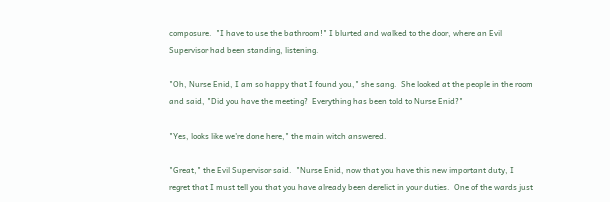composure.  "I have to use the bathroom!" I blurted and walked to the door, where an Evil Supervisor had been standing, listening.

"Oh, Nurse Enid, I am so happy that I found you," she sang.  She looked at the people in the room and said, "Did you have the meeting?  Everything has been told to Nurse Enid?"

"Yes, looks like we're done here," the main witch answered.

"Great," the Evil Supervisor said.  "Nurse Enid, now that you have this new important duty, I regret that I must tell you that you have already been derelict in your duties.  One of the wards just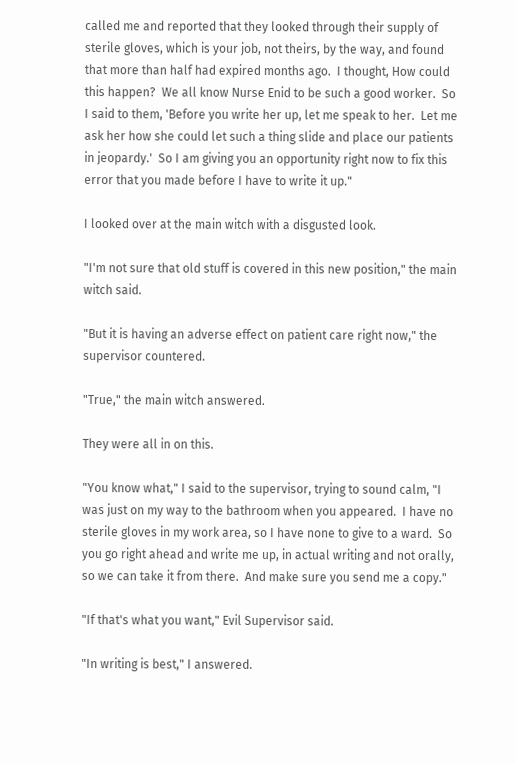called me and reported that they looked through their supply of sterile gloves, which is your job, not theirs, by the way, and found that more than half had expired months ago.  I thought, How could this happen?  We all know Nurse Enid to be such a good worker.  So I said to them, 'Before you write her up, let me speak to her.  Let me ask her how she could let such a thing slide and place our patients in jeopardy.'  So I am giving you an opportunity right now to fix this error that you made before I have to write it up."

I looked over at the main witch with a disgusted look.

"I'm not sure that old stuff is covered in this new position," the main witch said.

"But it is having an adverse effect on patient care right now," the supervisor countered.

"True," the main witch answered.

They were all in on this.

"You know what," I said to the supervisor, trying to sound calm, "I was just on my way to the bathroom when you appeared.  I have no sterile gloves in my work area, so I have none to give to a ward.  So you go right ahead and write me up, in actual writing and not orally, so we can take it from there.  And make sure you send me a copy."

"If that's what you want," Evil Supervisor said.

"In writing is best," I answered.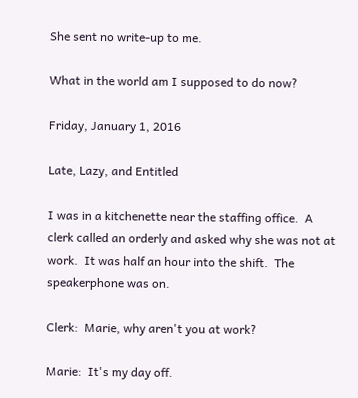She sent no write-up to me.

What in the world am I supposed to do now?

Friday, January 1, 2016

Late, Lazy, and Entitled

I was in a kitchenette near the staffing office.  A clerk called an orderly and asked why she was not at work.  It was half an hour into the shift.  The speakerphone was on.

Clerk:  Marie, why aren't you at work?

Marie:  It's my day off.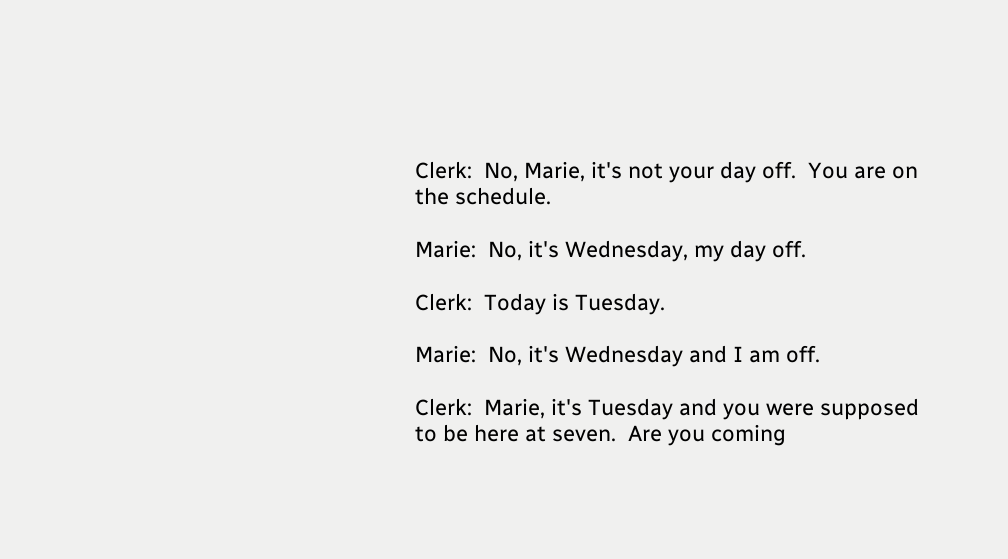Clerk:  No, Marie, it's not your day off.  You are on the schedule.

Marie:  No, it's Wednesday, my day off.

Clerk:  Today is Tuesday.

Marie:  No, it's Wednesday and I am off.

Clerk:  Marie, it's Tuesday and you were supposed to be here at seven.  Are you coming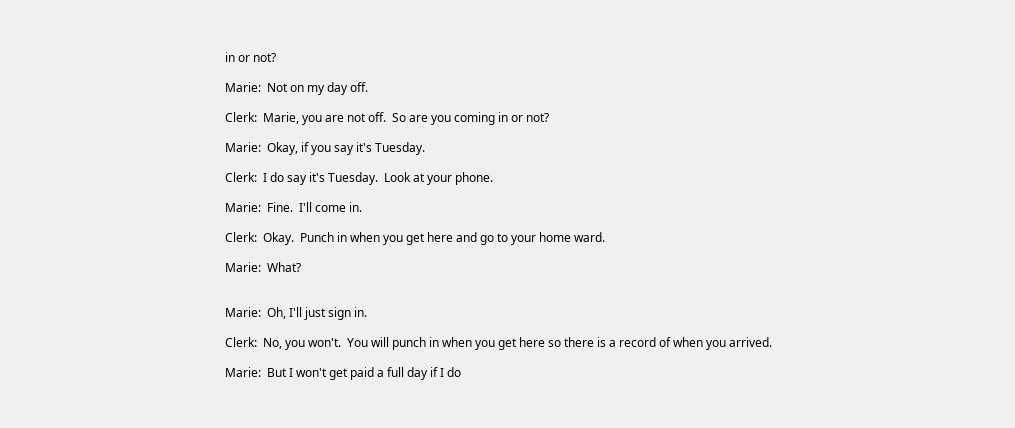in or not?

Marie:  Not on my day off.

Clerk:  Marie, you are not off.  So are you coming in or not?

Marie:  Okay, if you say it's Tuesday.

Clerk:  I do say it's Tuesday.  Look at your phone.

Marie:  Fine.  I'll come in.

Clerk:  Okay.  Punch in when you get here and go to your home ward.

Marie:  What?


Marie:  Oh, I'll just sign in.

Clerk:  No, you won't.  You will punch in when you get here so there is a record of when you arrived.

Marie:  But I won't get paid a full day if I do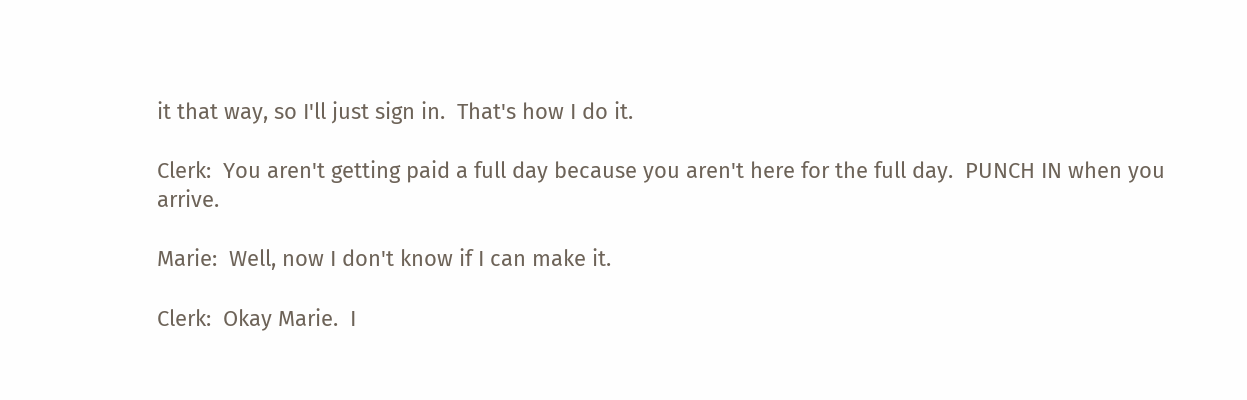it that way, so I'll just sign in.  That's how I do it.

Clerk:  You aren't getting paid a full day because you aren't here for the full day.  PUNCH IN when you arrive.

Marie:  Well, now I don't know if I can make it.

Clerk:  Okay Marie.  I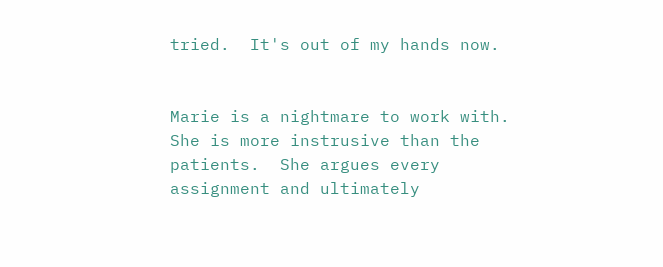tried.  It's out of my hands now.


Marie is a nightmare to work with.  She is more instrusive than the patients.  She argues every assignment and ultimately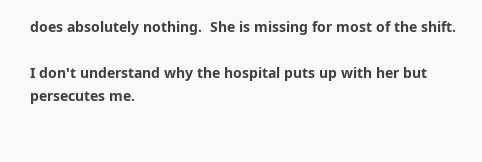does absolutely nothing.  She is missing for most of the shift.

I don't understand why the hospital puts up with her but persecutes me.